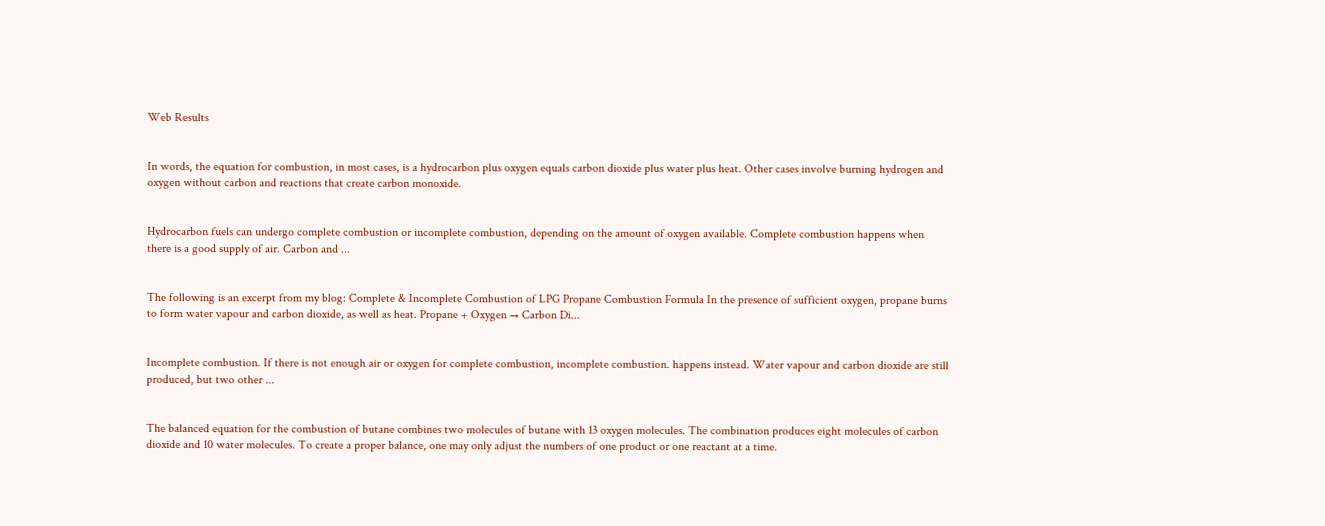Web Results


In words, the equation for combustion, in most cases, is a hydrocarbon plus oxygen equals carbon dioxide plus water plus heat. Other cases involve burning hydrogen and oxygen without carbon and reactions that create carbon monoxide.


Hydrocarbon fuels can undergo complete combustion or incomplete combustion, depending on the amount of oxygen available. Complete combustion happens when there is a good supply of air. Carbon and ...


The following is an excerpt from my blog: Complete & Incomplete Combustion of LPG Propane Combustion Formula In the presence of sufficient oxygen, propane burns to form water vapour and carbon dioxide, as well as heat. Propane + Oxygen → Carbon Di...


Incomplete combustion. If there is not enough air or oxygen for complete combustion, incomplete combustion. happens instead. Water vapour and carbon dioxide are still produced, but two other ...


The balanced equation for the combustion of butane combines two molecules of butane with 13 oxygen molecules. The combination produces eight molecules of carbon dioxide and 10 water molecules. To create a proper balance, one may only adjust the numbers of one product or one reactant at a time.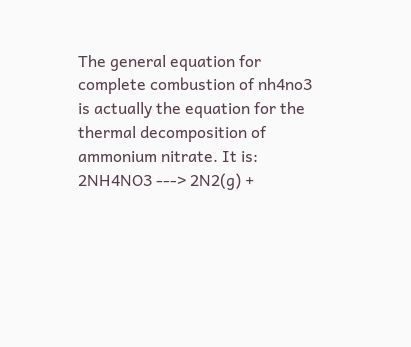The general equation for complete combustion of nh4no3 is actually the equation for the thermal decomposition of ammonium nitrate. It is: 2NH4NO3 ---> 2N2(g) +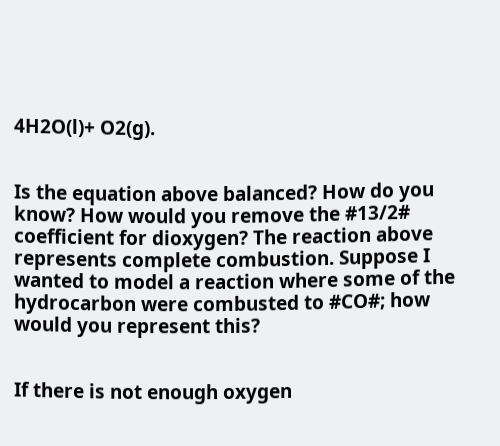4H2O(l)+ O2(g).


Is the equation above balanced? How do you know? How would you remove the #13/2# coefficient for dioxygen? The reaction above represents complete combustion. Suppose I wanted to model a reaction where some of the hydrocarbon were combusted to #CO#; how would you represent this?


If there is not enough oxygen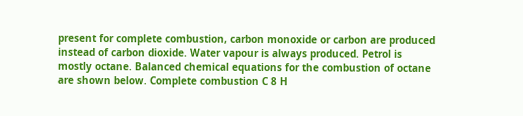present for complete combustion, carbon monoxide or carbon are produced instead of carbon dioxide. Water vapour is always produced. Petrol is mostly octane. Balanced chemical equations for the combustion of octane are shown below. Complete combustion C 8 H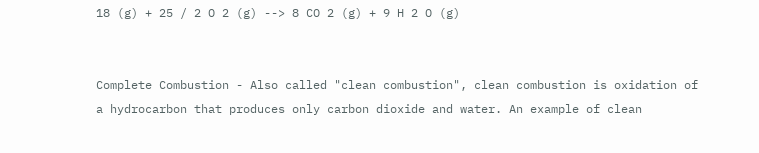18 (g) + 25 / 2 O 2 (g) --> 8 CO 2 (g) + 9 H 2 O (g)


Complete Combustion - Also called "clean combustion", clean combustion is oxidation of a hydrocarbon that produces only carbon dioxide and water. An example of clean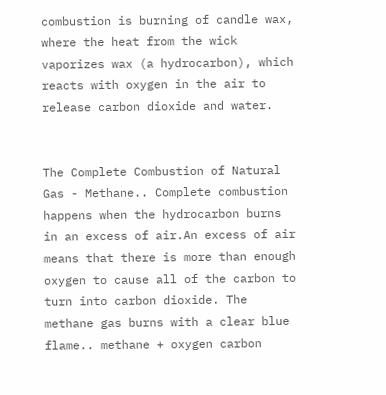combustion is burning of candle wax, where the heat from the wick vaporizes wax (a hydrocarbon), which reacts with oxygen in the air to release carbon dioxide and water.


The Complete Combustion of Natural Gas - Methane.. Complete combustion happens when the hydrocarbon burns in an excess of air.An excess of air means that there is more than enough oxygen to cause all of the carbon to turn into carbon dioxide. The methane gas burns with a clear blue flame.. methane + oxygen carbon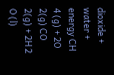dioxide + water + energy CH 4 (g) + 2O 2(g) CO 2(g) + 2H 2 O (l)